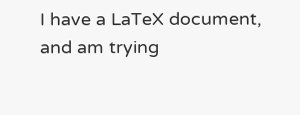I have a LaTeX document, and am trying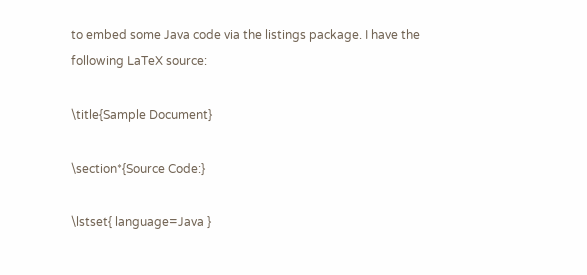to embed some Java code via the listings package. I have the following LaTeX source:

\title{Sample Document}

\section*{Source Code:}

\lstset{ language=Java }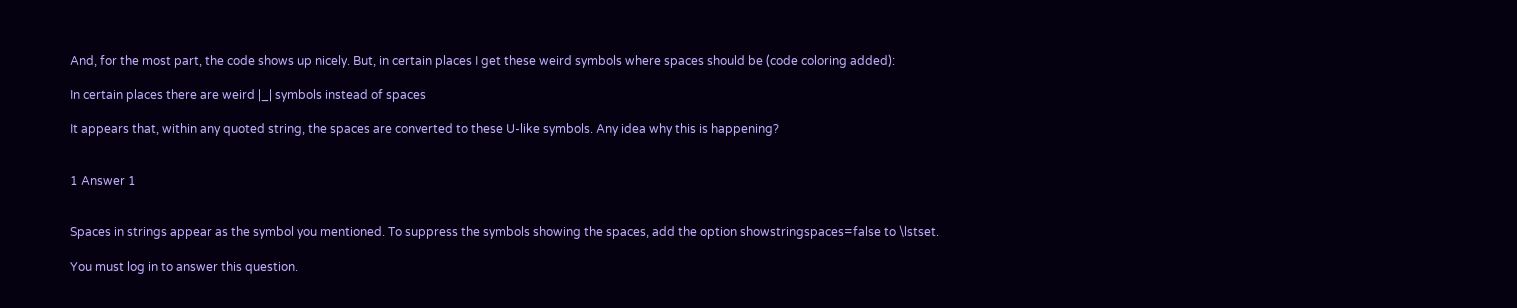And, for the most part, the code shows up nicely. But, in certain places I get these weird symbols where spaces should be (code coloring added):

In certain places there are weird |_| symbols instead of spaces

It appears that, within any quoted string, the spaces are converted to these U-like symbols. Any idea why this is happening?


1 Answer 1


Spaces in strings appear as the symbol you mentioned. To suppress the symbols showing the spaces, add the option showstringspaces=false to \lstset.

You must log in to answer this question.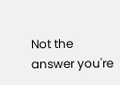Not the answer you're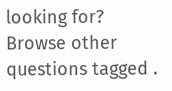looking for? Browse other questions tagged .